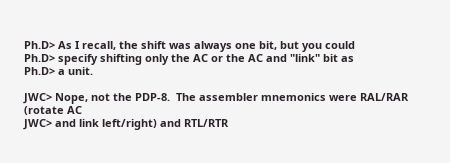Ph.D> As I recall, the shift was always one bit, but you could
Ph.D> specify shifting only the AC or the AC and "link" bit as
Ph.D> a unit.

JWC> Nope, not the PDP-8.  The assembler mnemonics were RAL/RAR (rotate AC
JWC> and link left/right) and RTL/RTR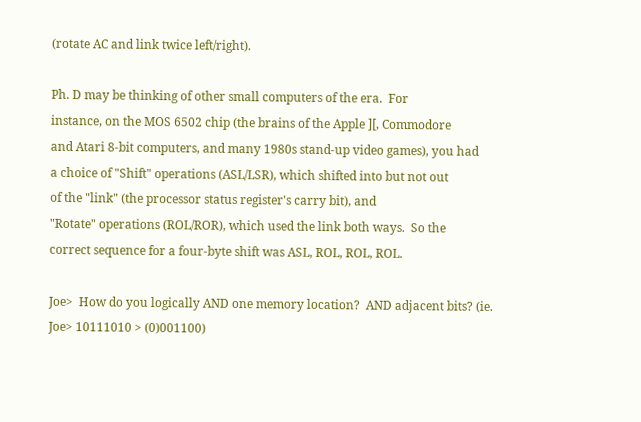(rotate AC and link twice left/right).

Ph. D may be thinking of other small computers of the era.  For
instance, on the MOS 6502 chip (the brains of the Apple ][, Commodore
and Atari 8-bit computers, and many 1980s stand-up video games), you had
a choice of "Shift" operations (ASL/LSR), which shifted into but not out
of the "link" (the processor status register's carry bit), and
"Rotate" operations (ROL/ROR), which used the link both ways.  So the
correct sequence for a four-byte shift was ASL, ROL, ROL, ROL.

Joe>  How do you logically AND one memory location?  AND adjacent bits? (ie.
Joe> 10111010 > (0)001100)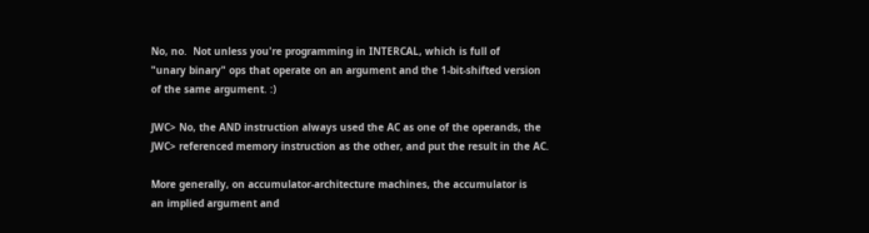No, no.  Not unless you're programming in INTERCAL, which is full of
"unary binary" ops that operate on an argument and the 1-bit-shifted version
of the same argument. :)

JWC> No, the AND instruction always used the AC as one of the operands, the
JWC> referenced memory instruction as the other, and put the result in the AC.

More generally, on accumulator-architecture machines, the accumulator is
an implied argument and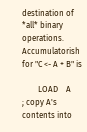destination of *all* binary operations.
Accumulatorish for "C <- A + B" is

        LOAD    A               ; copy A's contents into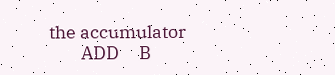the accumulator
        ADD     B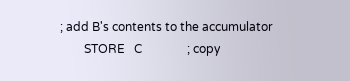; add B's contents to the accumulator
        STORE   C               ; copy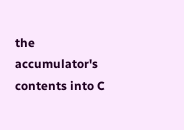the accumulator's contents into C